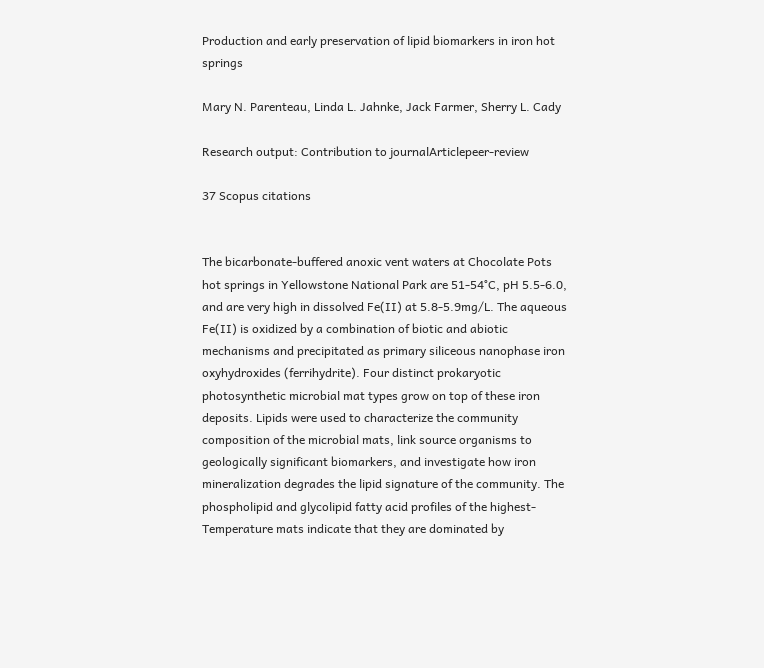Production and early preservation of lipid biomarkers in iron hot springs

Mary N. Parenteau, Linda L. Jahnke, Jack Farmer, Sherry L. Cady

Research output: Contribution to journalArticlepeer-review

37 Scopus citations


The bicarbonate-buffered anoxic vent waters at Chocolate Pots hot springs in Yellowstone National Park are 51-54°C, pH 5.5-6.0, and are very high in dissolved Fe(II) at 5.8-5.9mg/L. The aqueous Fe(II) is oxidized by a combination of biotic and abiotic mechanisms and precipitated as primary siliceous nanophase iron oxyhydroxides (ferrihydrite). Four distinct prokaryotic photosynthetic microbial mat types grow on top of these iron deposits. Lipids were used to characterize the community composition of the microbial mats, link source organisms to geologically significant biomarkers, and investigate how iron mineralization degrades the lipid signature of the community. The phospholipid and glycolipid fatty acid profiles of the highest-Temperature mats indicate that they are dominated by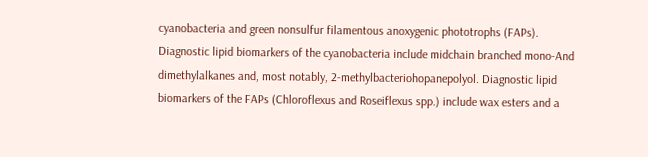cyanobacteria and green nonsulfur filamentous anoxygenic phototrophs (FAPs). Diagnostic lipid biomarkers of the cyanobacteria include midchain branched mono-And dimethylalkanes and, most notably, 2-methylbacteriohopanepolyol. Diagnostic lipid biomarkers of the FAPs (Chloroflexus and Roseiflexus spp.) include wax esters and a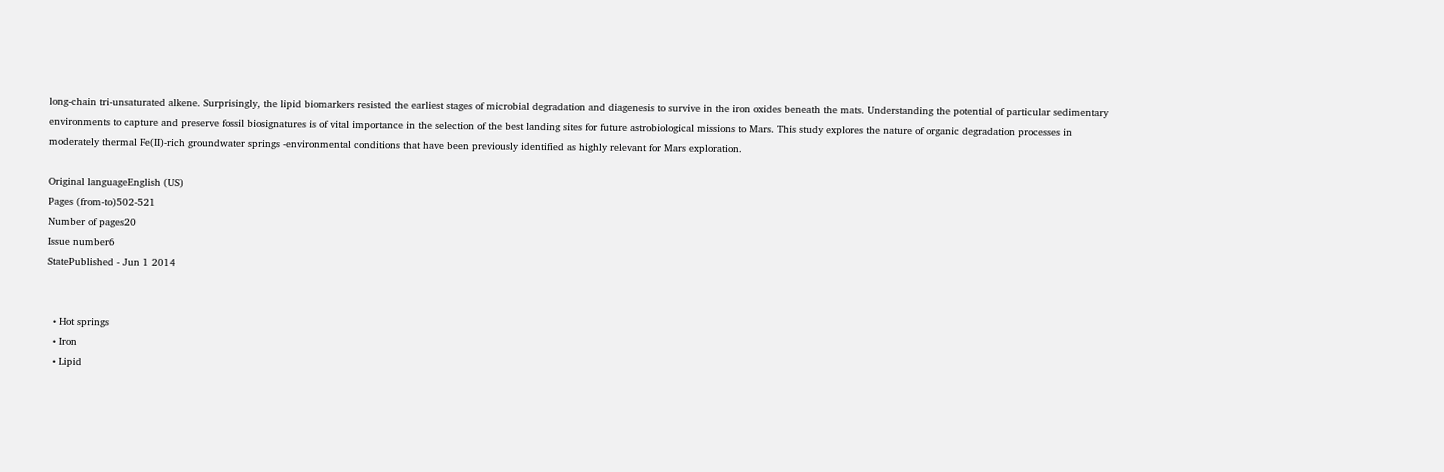long-chain tri-unsaturated alkene. Surprisingly, the lipid biomarkers resisted the earliest stages of microbial degradation and diagenesis to survive in the iron oxides beneath the mats. Understanding the potential of particular sedimentary environments to capture and preserve fossil biosignatures is of vital importance in the selection of the best landing sites for future astrobiological missions to Mars. This study explores the nature of organic degradation processes in moderately thermal Fe(II)-rich groundwater springs -environmental conditions that have been previously identified as highly relevant for Mars exploration.

Original languageEnglish (US)
Pages (from-to)502-521
Number of pages20
Issue number6
StatePublished - Jun 1 2014


  • Hot springs
  • Iron
  • Lipid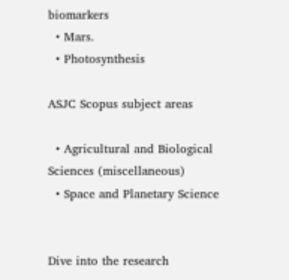biomarkers
  • Mars.
  • Photosynthesis

ASJC Scopus subject areas

  • Agricultural and Biological Sciences (miscellaneous)
  • Space and Planetary Science


Dive into the research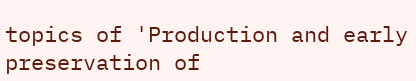topics of 'Production and early preservation of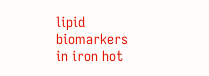lipid biomarkers in iron hot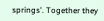springs'. Together they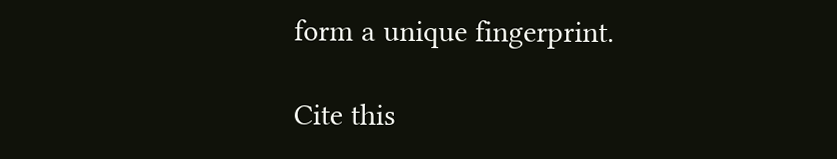form a unique fingerprint.

Cite this